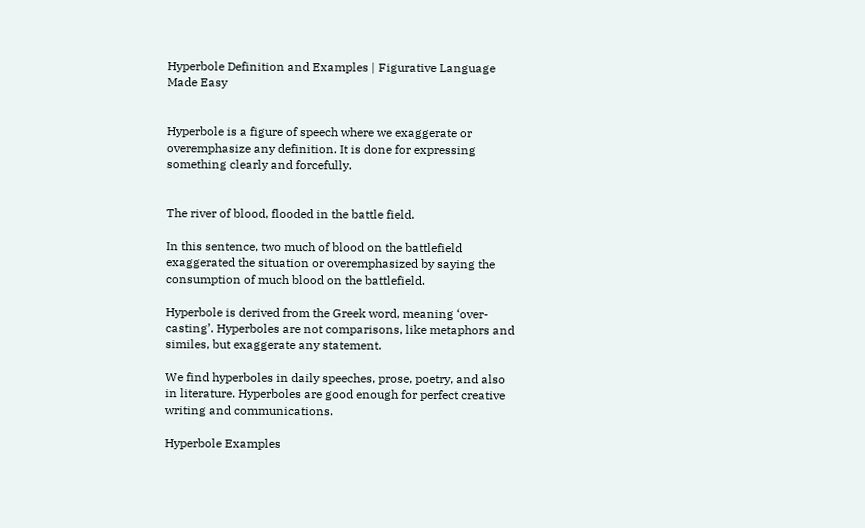Hyperbole Definition and Examples | Figurative Language Made Easy


Hyperbole is a figure of speech where we exaggerate or overemphasize any definition. It is done for expressing something clearly and forcefully.


The river of blood, flooded in the battle field.

In this sentence, two much of blood on the battlefield exaggerated the situation or overemphasized by saying the consumption of much blood on the battlefield.

Hyperbole is derived from the Greek word, meaning ‘over-casting’. Hyperboles are not comparisons, like metaphors and similes, but exaggerate any statement.

We find hyperboles in daily speeches, prose, poetry, and also in literature. Hyperboles are good enough for perfect creative writing and communications.

Hyperbole Examples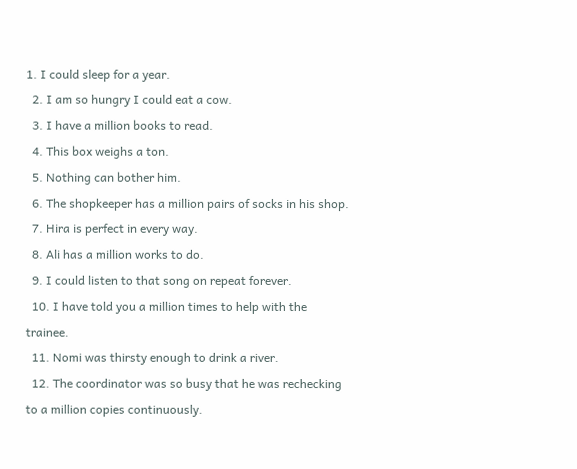1. I could sleep for a year.
  2. I am so hungry I could eat a cow.
  3. I have a million books to read.
  4. This box weighs a ton.
  5. Nothing can bother him.
  6. The shopkeeper has a million pairs of socks in his shop.
  7. Hira is perfect in every way.
  8. Ali has a million works to do.
  9. I could listen to that song on repeat forever.
  10. I have told you a million times to help with the trainee.
  11. Nomi was thirsty enough to drink a river.
  12. The coordinator was so busy that he was rechecking to a million copies continuously.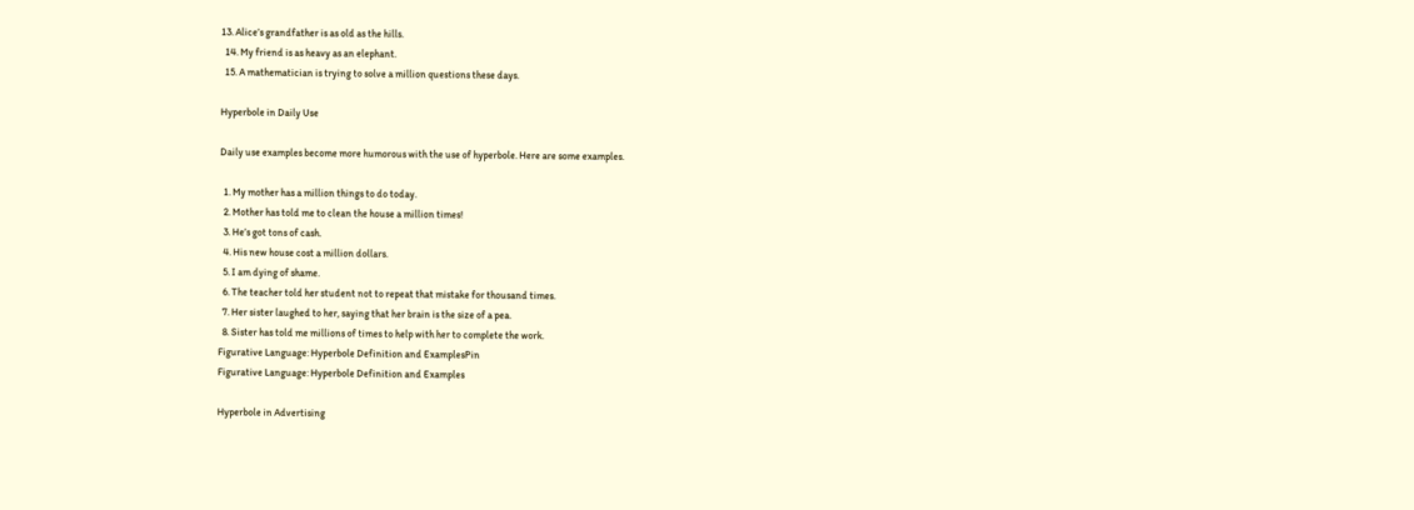13. Alice’s grandfather is as old as the hills.
  14. My friend is as heavy as an elephant.
  15. A mathematician is trying to solve a million questions these days.

Hyperbole in Daily Use

Daily use examples become more humorous with the use of hyperbole. Here are some examples.

  1. My mother has a million things to do today.
  2. Mother has told me to clean the house a million times!
  3. He’s got tons of cash.
  4. His new house cost a million dollars.
  5. I am dying of shame.
  6. The teacher told her student not to repeat that mistake for thousand times.
  7. Her sister laughed to her, saying that her brain is the size of a pea.
  8. Sister has told me millions of times to help with her to complete the work.
Figurative Language: Hyperbole Definition and ExamplesPin
Figurative Language: Hyperbole Definition and Examples

Hyperbole in Advertising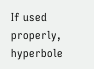If used properly, hyperbole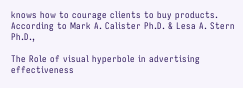knows how to courage clients to buy products. According to Mark A. Calister Ph.D. & Lesa A. Stern Ph.D.,

The Role of visual hyperbole in advertising effectiveness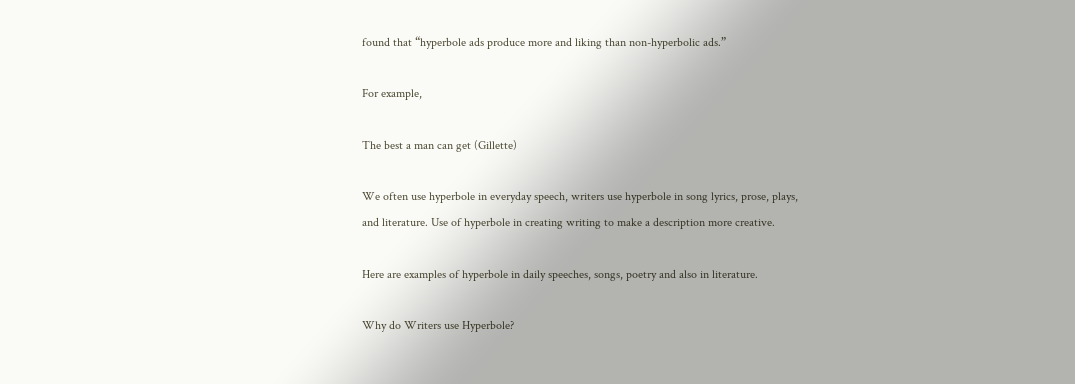found that “hyperbole ads produce more and liking than non-hyperbolic ads.”

For example,

The best a man can get (Gillette)

We often use hyperbole in everyday speech, writers use hyperbole in song lyrics, prose, plays, and literature. Use of hyperbole in creating writing to make a description more creative.

Here are examples of hyperbole in daily speeches, songs, poetry and also in literature.

Why do Writers use Hyperbole?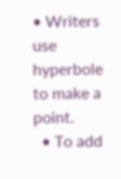• Writers use hyperbole to make a point.
  • To add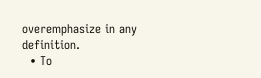overemphasize in any definition.
  • To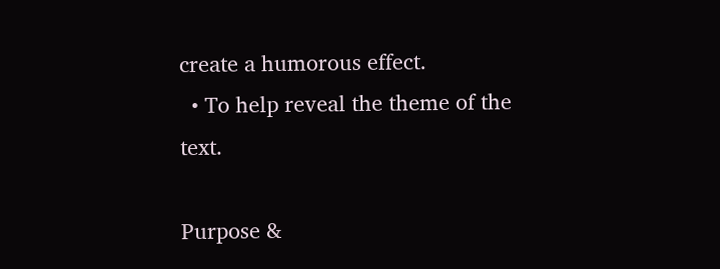create a humorous effect.
  • To help reveal the theme of the text.

Purpose &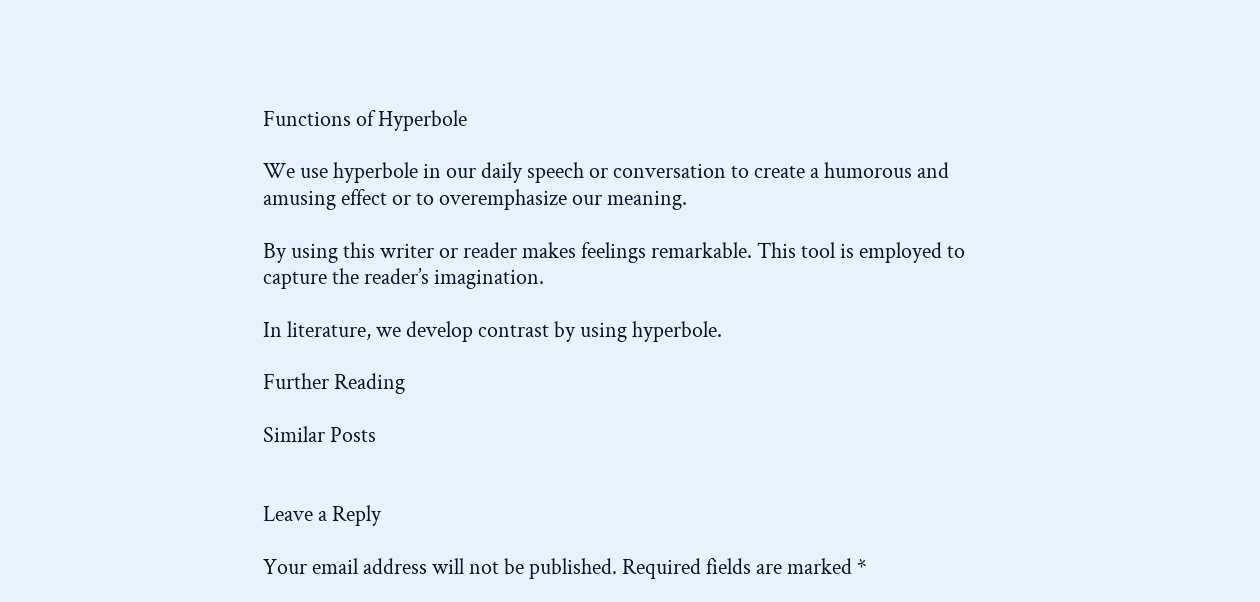Functions of Hyperbole

We use hyperbole in our daily speech or conversation to create a humorous and amusing effect or to overemphasize our meaning.

By using this writer or reader makes feelings remarkable. This tool is employed to capture the reader’s imagination.

In literature, we develop contrast by using hyperbole.

Further Reading

Similar Posts


Leave a Reply

Your email address will not be published. Required fields are marked *